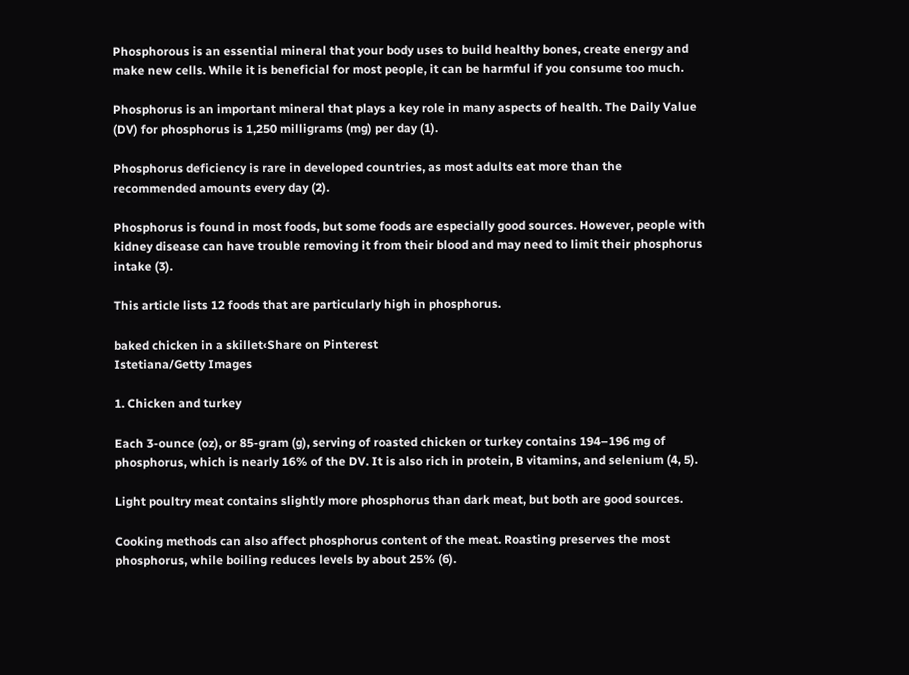Phosphorous is an essential mineral that your body uses to build healthy bones, create energy and make new cells. While it is beneficial for most people, it can be harmful if you consume too much.

Phosphorus is an important mineral that plays a key role in many aspects of health. The Daily Value (DV) for phosphorus is 1,250 milligrams (mg) per day (1).

Phosphorus deficiency is rare in developed countries, as most adults eat more than the recommended amounts every day (2).

Phosphorus is found in most foods, but some foods are especially good sources. However, people with kidney disease can have trouble removing it from their blood and may need to limit their phosphorus intake (3).

This article lists 12 foods that are particularly high in phosphorus.

baked chicken in a skillet‹Share on Pinterest
Istetiana/Getty Images

1. Chicken and turkey

Each 3-ounce (oz), or 85-gram (g), serving of roasted chicken or turkey contains 194–196 mg of phosphorus, which is nearly 16% of the DV. It is also rich in protein, B vitamins, and selenium (4, 5).

Light poultry meat contains slightly more phosphorus than dark meat, but both are good sources.

Cooking methods can also affect phosphorus content of the meat. Roasting preserves the most phosphorus, while boiling reduces levels by about 25% (6).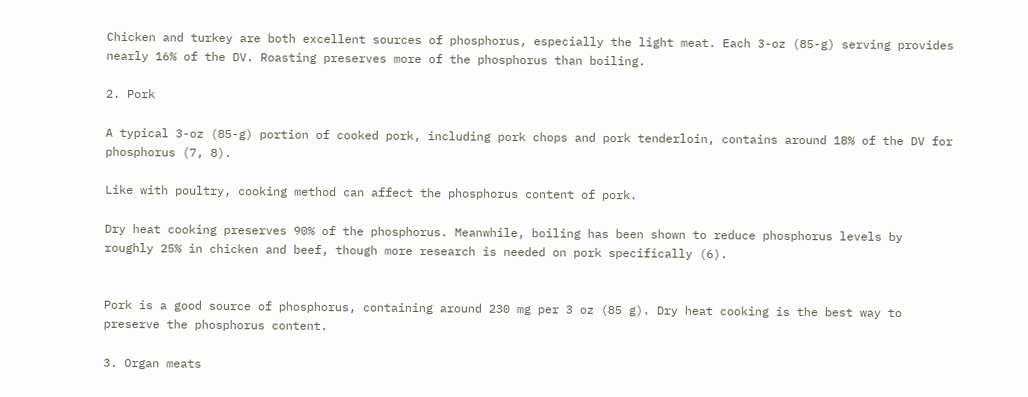Chicken and turkey are both excellent sources of phosphorus, especially the light meat. Each 3-oz (85-g) serving provides nearly 16% of the DV. Roasting preserves more of the phosphorus than boiling.

2. Pork

A typical 3-oz (85-g) portion of cooked pork, including pork chops and pork tenderloin, contains around 18% of the DV for phosphorus (7, 8).

Like with poultry, cooking method can affect the phosphorus content of pork.

Dry heat cooking preserves 90% of the phosphorus. Meanwhile, boiling has been shown to reduce phosphorus levels by roughly 25% in chicken and beef, though more research is needed on pork specifically (6).


Pork is a good source of phosphorus, containing around 230 mg per 3 oz (85 g). Dry heat cooking is the best way to preserve the phosphorus content.

3. Organ meats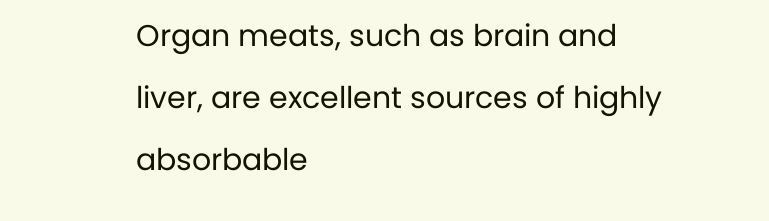Organ meats, such as brain and liver, are excellent sources of highly absorbable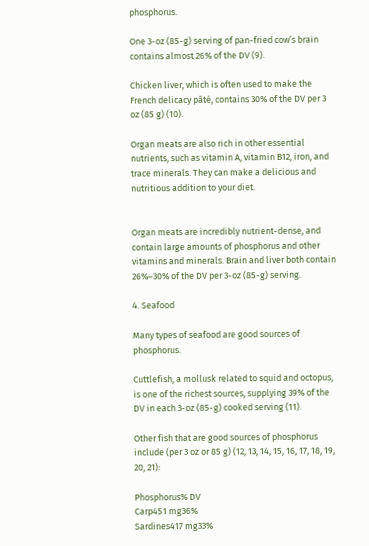phosphorus.

One 3-oz (85-g) serving of pan-fried cow’s brain contains almost 26% of the DV (9).

Chicken liver, which is often used to make the French delicacy pâté, contains 30% of the DV per 3 oz (85 g) (10).

Organ meats are also rich in other essential nutrients, such as vitamin A, vitamin B12, iron, and trace minerals. They can make a delicious and nutritious addition to your diet.


Organ meats are incredibly nutrient-dense, and contain large amounts of phosphorus and other vitamins and minerals. Brain and liver both contain 26%–30% of the DV per 3-oz (85-g) serving.

4. Seafood

Many types of seafood are good sources of phosphorus.

Cuttlefish, a mollusk related to squid and octopus, is one of the richest sources, supplying 39% of the DV in each 3-oz (85-g) cooked serving (11).

Other fish that are good sources of phosphorus include (per 3 oz or 85 g) (12, 13, 14, 15, 16, 17, 18, 19, 20, 21):

Phosphorus% DV
Carp451 mg36%
Sardines417 mg33%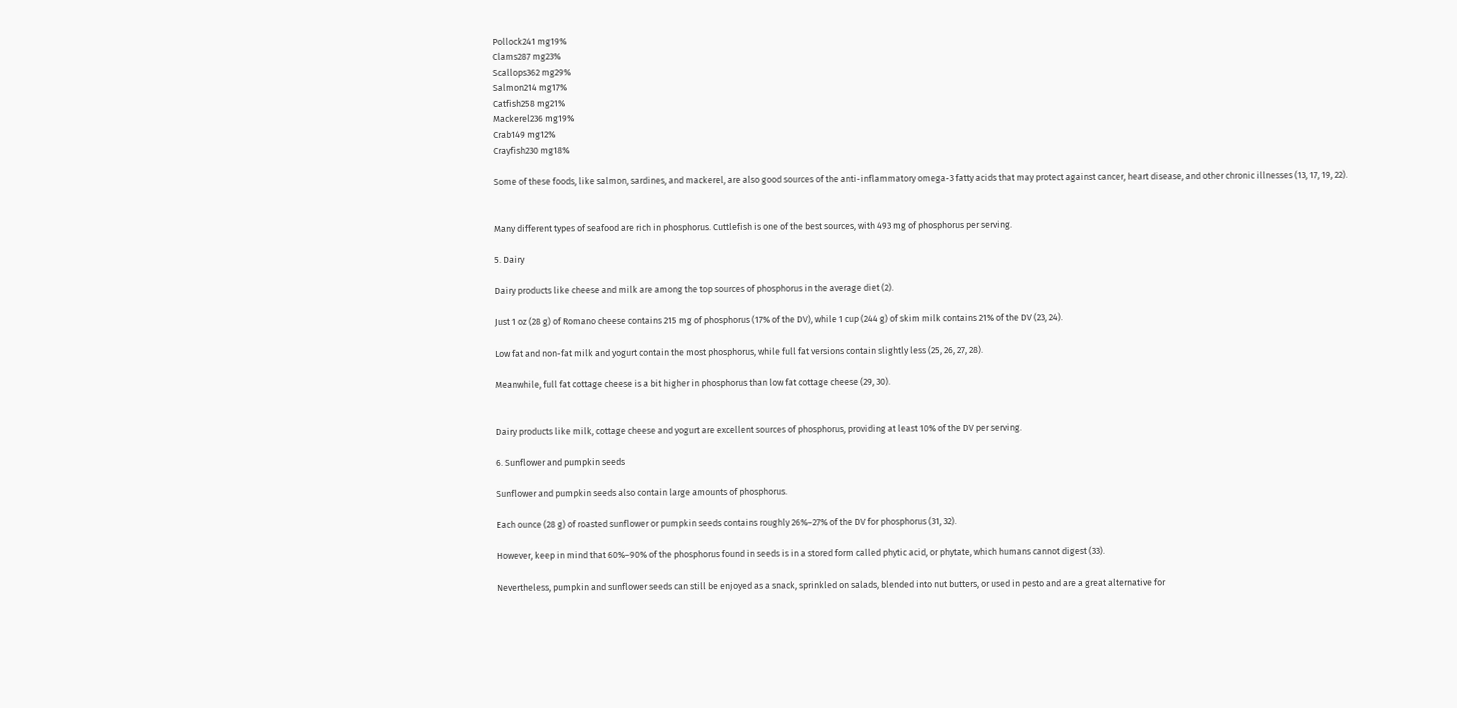Pollock241 mg19%
Clams287 mg23%
Scallops362 mg29%
Salmon214 mg17%
Catfish258 mg21%
Mackerel236 mg19%
Crab149 mg12%
Crayfish230 mg18%

Some of these foods, like salmon, sardines, and mackerel, are also good sources of the anti-inflammatory omega-3 fatty acids that may protect against cancer, heart disease, and other chronic illnesses (13, 17, 19, 22).


Many different types of seafood are rich in phosphorus. Cuttlefish is one of the best sources, with 493 mg of phosphorus per serving.

5. Dairy

Dairy products like cheese and milk are among the top sources of phosphorus in the average diet (2).

Just 1 oz (28 g) of Romano cheese contains 215 mg of phosphorus (17% of the DV), while 1 cup (244 g) of skim milk contains 21% of the DV (23, 24).

Low fat and non-fat milk and yogurt contain the most phosphorus, while full fat versions contain slightly less (25, 26, 27, 28).

Meanwhile, full fat cottage cheese is a bit higher in phosphorus than low fat cottage cheese (29, 30).


Dairy products like milk, cottage cheese and yogurt are excellent sources of phosphorus, providing at least 10% of the DV per serving.

6. Sunflower and pumpkin seeds

Sunflower and pumpkin seeds also contain large amounts of phosphorus.

Each ounce (28 g) of roasted sunflower or pumpkin seeds contains roughly 26%–27% of the DV for phosphorus (31, 32).

However, keep in mind that 60%–90% of the phosphorus found in seeds is in a stored form called phytic acid, or phytate, which humans cannot digest (33).

Nevertheless, pumpkin and sunflower seeds can still be enjoyed as a snack, sprinkled on salads, blended into nut butters, or used in pesto and are a great alternative for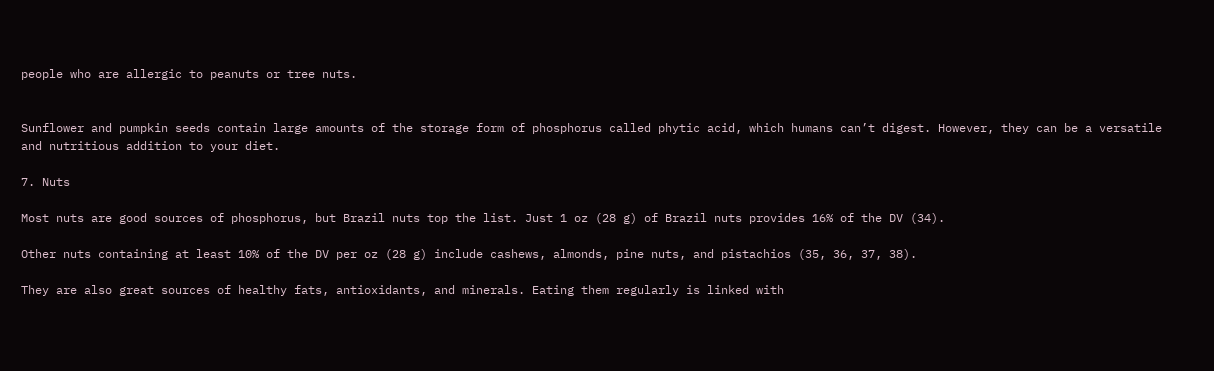people who are allergic to peanuts or tree nuts.


Sunflower and pumpkin seeds contain large amounts of the storage form of phosphorus called phytic acid, which humans can’t digest. However, they can be a versatile and nutritious addition to your diet.

7. Nuts

Most nuts are good sources of phosphorus, but Brazil nuts top the list. Just 1 oz (28 g) of Brazil nuts provides 16% of the DV (34).

Other nuts containing at least 10% of the DV per oz (28 g) include cashews, almonds, pine nuts, and pistachios (35, 36, 37, 38).

They are also great sources of healthy fats, antioxidants, and minerals. Eating them regularly is linked with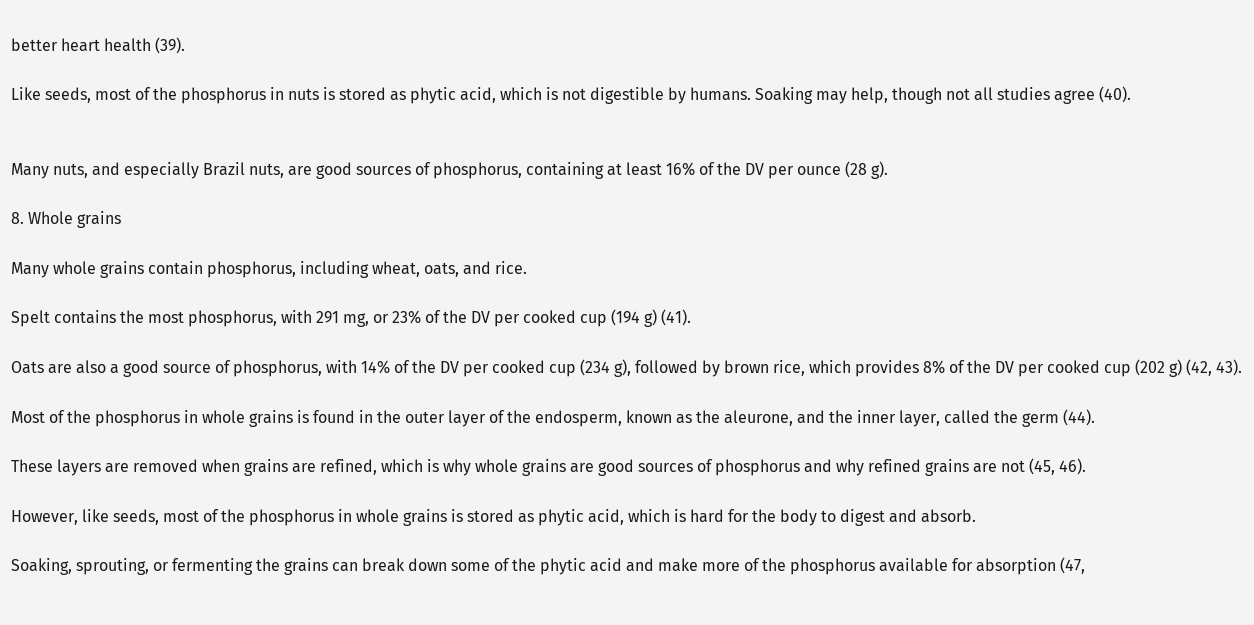better heart health (39).

Like seeds, most of the phosphorus in nuts is stored as phytic acid, which is not digestible by humans. Soaking may help, though not all studies agree (40).


Many nuts, and especially Brazil nuts, are good sources of phosphorus, containing at least 16% of the DV per ounce (28 g).

8. Whole grains

Many whole grains contain phosphorus, including wheat, oats, and rice.

Spelt contains the most phosphorus, with 291 mg, or 23% of the DV per cooked cup (194 g) (41).

Oats are also a good source of phosphorus, with 14% of the DV per cooked cup (234 g), followed by brown rice, which provides 8% of the DV per cooked cup (202 g) (42, 43).

Most of the phosphorus in whole grains is found in the outer layer of the endosperm, known as the aleurone, and the inner layer, called the germ (44).

These layers are removed when grains are refined, which is why whole grains are good sources of phosphorus and why refined grains are not (45, 46).

However, like seeds, most of the phosphorus in whole grains is stored as phytic acid, which is hard for the body to digest and absorb.

Soaking, sprouting, or fermenting the grains can break down some of the phytic acid and make more of the phosphorus available for absorption (47,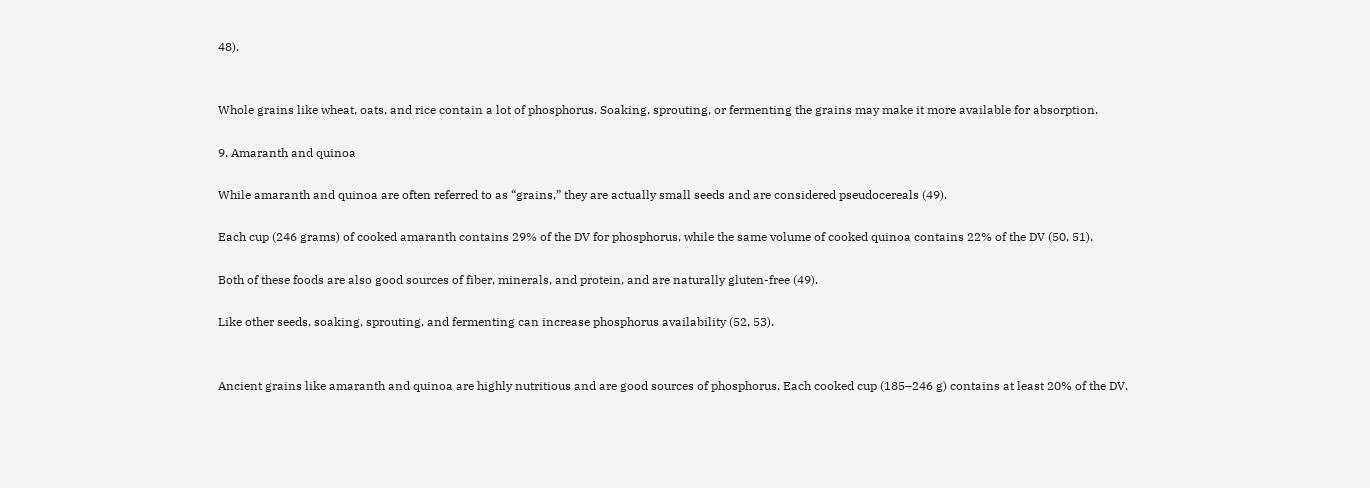48).


Whole grains like wheat, oats, and rice contain a lot of phosphorus. Soaking, sprouting, or fermenting the grains may make it more available for absorption.

9. Amaranth and quinoa

While amaranth and quinoa are often referred to as “grains,” they are actually small seeds and are considered pseudocereals (49).

Each cup (246 grams) of cooked amaranth contains 29% of the DV for phosphorus, while the same volume of cooked quinoa contains 22% of the DV (50, 51).

Both of these foods are also good sources of fiber, minerals, and protein, and are naturally gluten-free (49).

Like other seeds, soaking, sprouting, and fermenting can increase phosphorus availability (52, 53).


Ancient grains like amaranth and quinoa are highly nutritious and are good sources of phosphorus. Each cooked cup (185–246 g) contains at least 20% of the DV.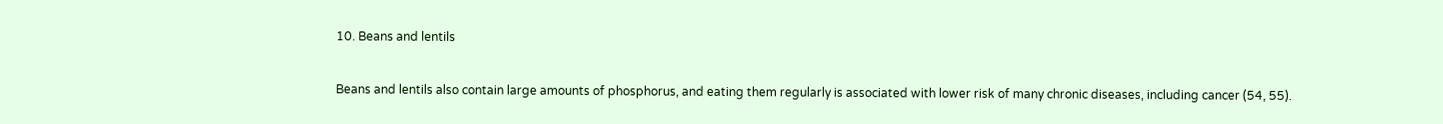10. Beans and lentils

Beans and lentils also contain large amounts of phosphorus, and eating them regularly is associated with lower risk of many chronic diseases, including cancer (54, 55).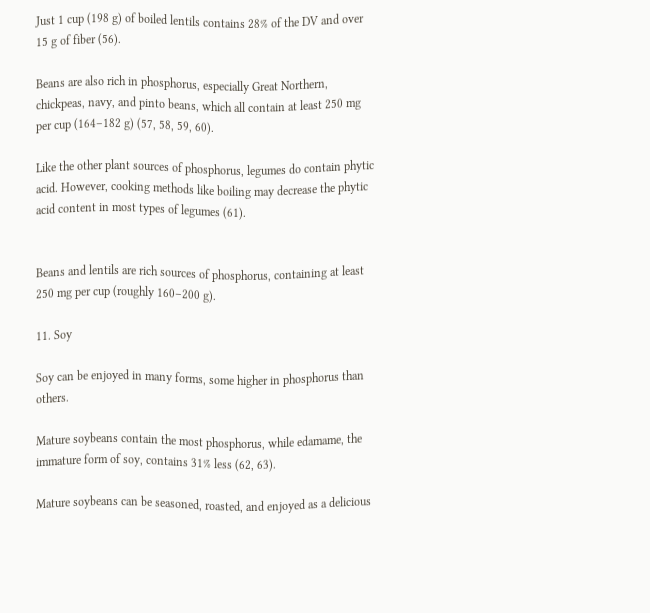Just 1 cup (198 g) of boiled lentils contains 28% of the DV and over 15 g of fiber (56).

Beans are also rich in phosphorus, especially Great Northern, chickpeas, navy, and pinto beans, which all contain at least 250 mg per cup (164–182 g) (57, 58, 59, 60).

Like the other plant sources of phosphorus, legumes do contain phytic acid. However, cooking methods like boiling may decrease the phytic acid content in most types of legumes (61).


Beans and lentils are rich sources of phosphorus, containing at least 250 mg per cup (roughly 160–200 g).

11. Soy

Soy can be enjoyed in many forms, some higher in phosphorus than others.

Mature soybeans contain the most phosphorus, while edamame, the immature form of soy, contains 31% less (62, 63).

Mature soybeans can be seasoned, roasted, and enjoyed as a delicious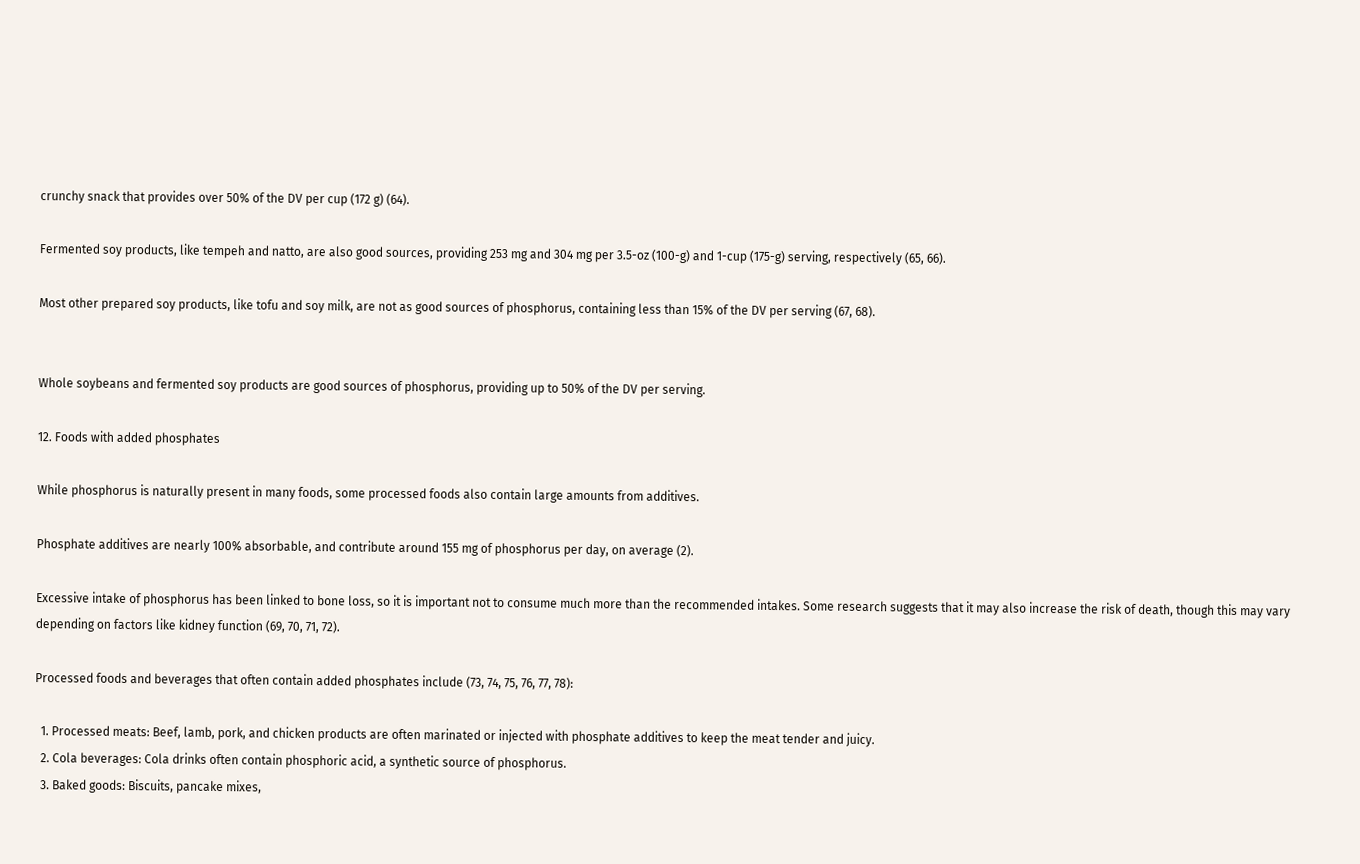crunchy snack that provides over 50% of the DV per cup (172 g) (64).

Fermented soy products, like tempeh and natto, are also good sources, providing 253 mg and 304 mg per 3.5-oz (100-g) and 1-cup (175-g) serving, respectively (65, 66).

Most other prepared soy products, like tofu and soy milk, are not as good sources of phosphorus, containing less than 15% of the DV per serving (67, 68).


Whole soybeans and fermented soy products are good sources of phosphorus, providing up to 50% of the DV per serving.

12. Foods with added phosphates

While phosphorus is naturally present in many foods, some processed foods also contain large amounts from additives.

Phosphate additives are nearly 100% absorbable, and contribute around 155 mg of phosphorus per day, on average (2).

Excessive intake of phosphorus has been linked to bone loss, so it is important not to consume much more than the recommended intakes. Some research suggests that it may also increase the risk of death, though this may vary depending on factors like kidney function (69, 70, 71, 72).

Processed foods and beverages that often contain added phosphates include (73, 74, 75, 76, 77, 78):

  1. Processed meats: Beef, lamb, pork, and chicken products are often marinated or injected with phosphate additives to keep the meat tender and juicy.
  2. Cola beverages: Cola drinks often contain phosphoric acid, a synthetic source of phosphorus.
  3. Baked goods: Biscuits, pancake mixes,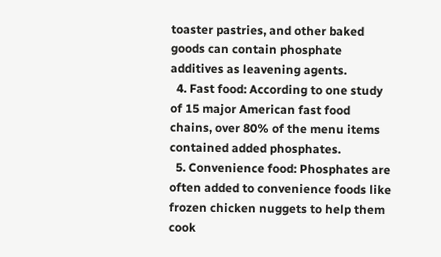toaster pastries, and other baked goods can contain phosphate additives as leavening agents.
  4. Fast food: According to one study of 15 major American fast food chains, over 80% of the menu items contained added phosphates.
  5. Convenience food: Phosphates are often added to convenience foods like frozen chicken nuggets to help them cook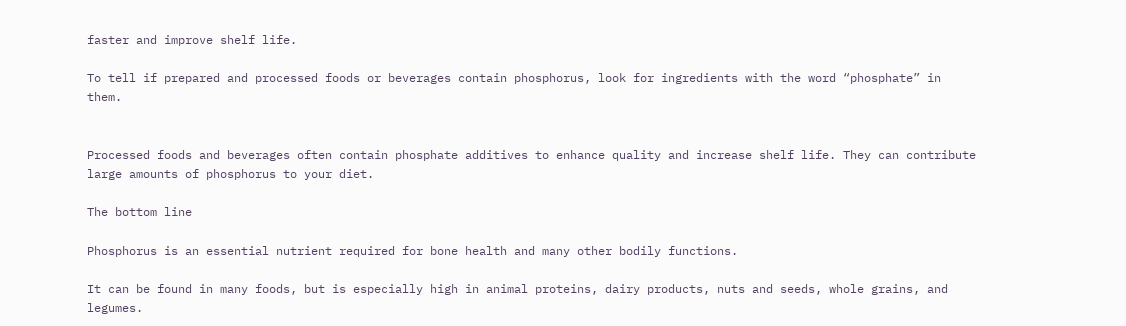faster and improve shelf life.

To tell if prepared and processed foods or beverages contain phosphorus, look for ingredients with the word “phosphate” in them.


Processed foods and beverages often contain phosphate additives to enhance quality and increase shelf life. They can contribute large amounts of phosphorus to your diet.

The bottom line

Phosphorus is an essential nutrient required for bone health and many other bodily functions.

It can be found in many foods, but is especially high in animal proteins, dairy products, nuts and seeds, whole grains, and legumes.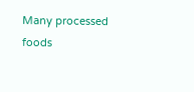Many processed foods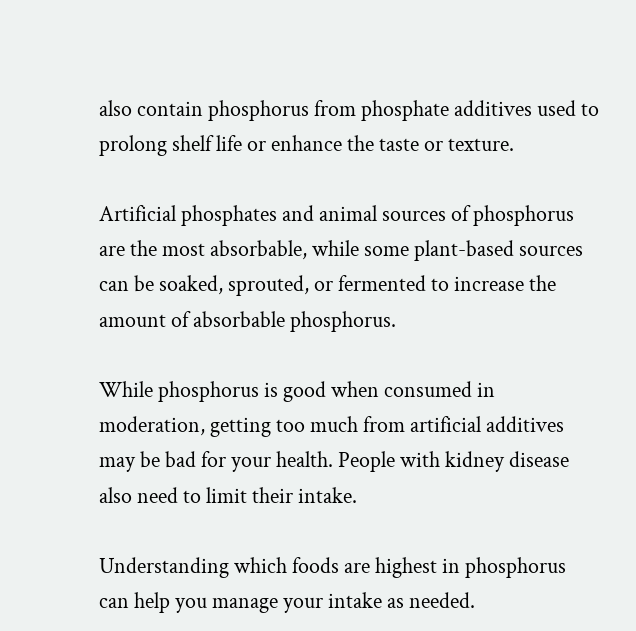also contain phosphorus from phosphate additives used to prolong shelf life or enhance the taste or texture.

Artificial phosphates and animal sources of phosphorus are the most absorbable, while some plant-based sources can be soaked, sprouted, or fermented to increase the amount of absorbable phosphorus.

While phosphorus is good when consumed in moderation, getting too much from artificial additives may be bad for your health. People with kidney disease also need to limit their intake.

Understanding which foods are highest in phosphorus can help you manage your intake as needed.